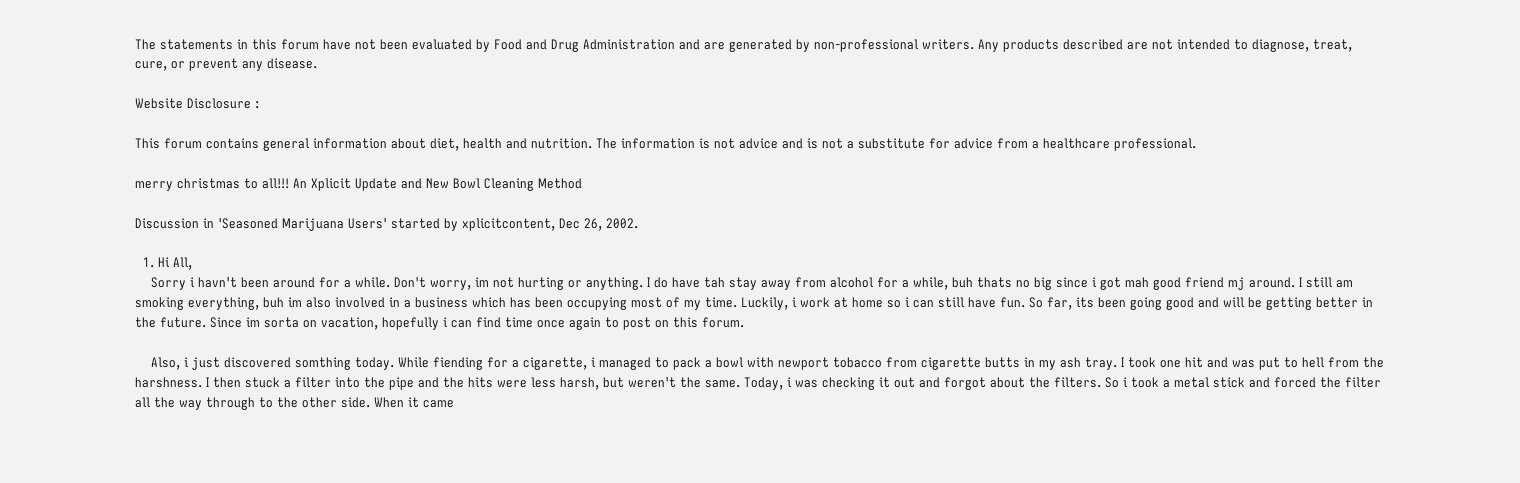The statements in this forum have not been evaluated by Food and Drug Administration and are generated by non-professional writers. Any products described are not intended to diagnose, treat, cure, or prevent any disease.

Website Disclosure :

This forum contains general information about diet, health and nutrition. The information is not advice and is not a substitute for advice from a healthcare professional.

merry christmas to all!!! An Xplicit Update and New Bowl Cleaning Method

Discussion in 'Seasoned Marijuana Users' started by xplicitcontent, Dec 26, 2002.

  1. Hi All,
    Sorry i havn't been around for a while. Don't worry, im not hurting or anything. I do have tah stay away from alcohol for a while, buh thats no big since i got mah good friend mj around. I still am smoking everything, buh im also involved in a business which has been occupying most of my time. Luckily, i work at home so i can still have fun. So far, its been going good and will be getting better in the future. Since im sorta on vacation, hopefully i can find time once again to post on this forum.

    Also, i just discovered somthing today. While fiending for a cigarette, i managed to pack a bowl with newport tobacco from cigarette butts in my ash tray. I took one hit and was put to hell from the harshness. I then stuck a filter into the pipe and the hits were less harsh, but weren't the same. Today, i was checking it out and forgot about the filters. So i took a metal stick and forced the filter all the way through to the other side. When it came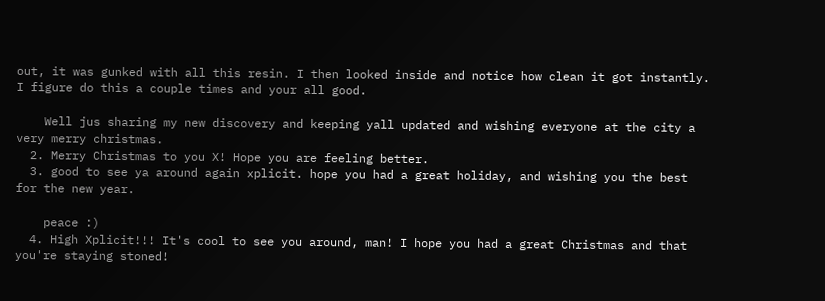out, it was gunked with all this resin. I then looked inside and notice how clean it got instantly. I figure do this a couple times and your all good.

    Well jus sharing my new discovery and keeping yall updated and wishing everyone at the city a very merry christmas.
  2. Merry Christmas to you X! Hope you are feeling better.
  3. good to see ya around again xplicit. hope you had a great holiday, and wishing you the best for the new year.

    peace :)
  4. High Xplicit!!! It's cool to see you around, man! I hope you had a great Christmas and that you're staying stoned!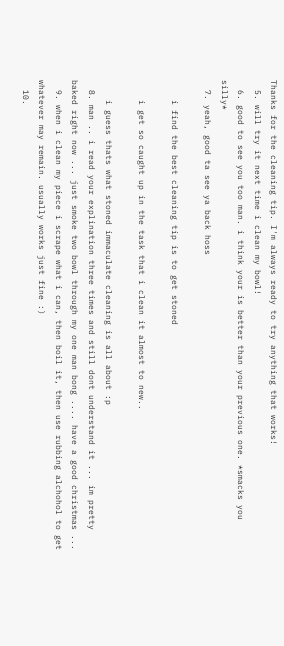Thanks for the cleaning tip. I'm always ready to try anything that works!
  5. will try it next time i clean my bowl!
  6. good to see you too man. i think your is better than your previous one. *smacks you silly*
  7. yeah, good ta see ya back hoss

    i find the best cleaning tip is to get stoned

    i get so caught up in the task that i clean it almost to new..

    i guess thats what stoned immaculate cleaning is all about :p
  8. man .. i read your explination three times and still dont understand it ... im pretty baked right now ... just smoke two bowl through my one man bong .... have a good christmas ...
  9. when i clean my piece i scrape what i can, then boil it, then use rubbing alchohol to get whatever may remain. usually works just fine :)
  10.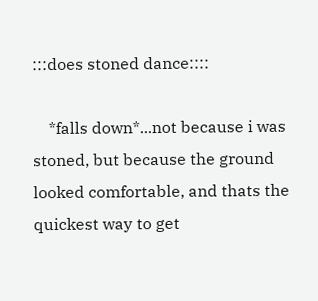:::does stoned dance::::

    *falls down*...not because i was stoned, but because the ground looked comfortable, and thats the quickest way to get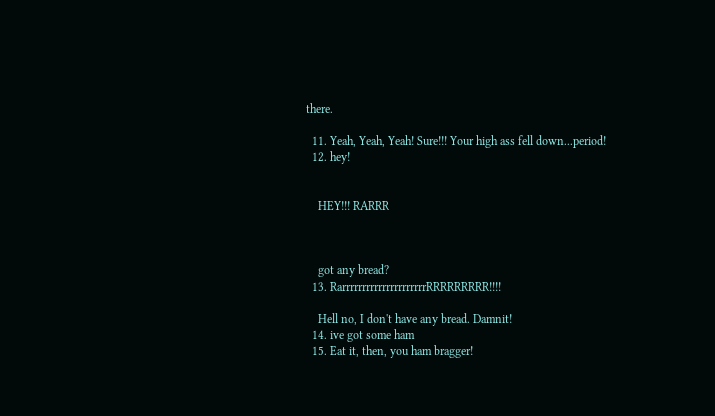there.

  11. Yeah, Yeah, Yeah! Sure!!! Your high ass fell down...period!
  12. hey!


    HEY!!! RARRR



    got any bread?
  13. RarrrrrrrrrrrrrrrrrrrrrRRRRRRRRR!!!!

    Hell no, I don't have any bread. Damnit!
  14. ive got some ham
  15. Eat it, then, you ham bragger!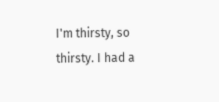I'm thirsty, so thirsty. I had a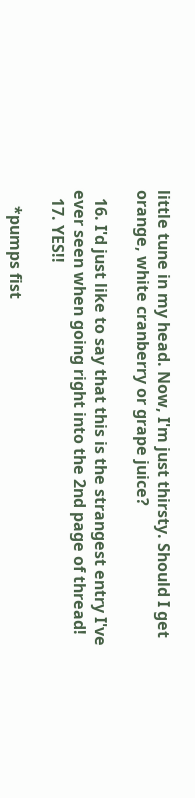little tune in my head. Now, I'm just thirsty. Should I get orange, white cranberry or grape juice?

  16. I'd just like to say that this is the strangest entry I've ever seen when going right into the 2nd page of thread!
  17. YES!!

    *pumps fist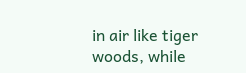in air like tiger woods, while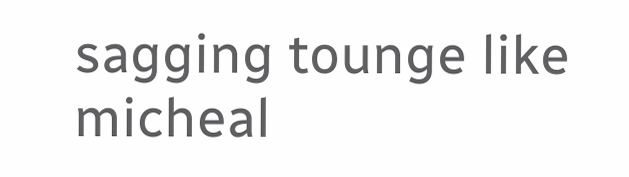sagging tounge like micheal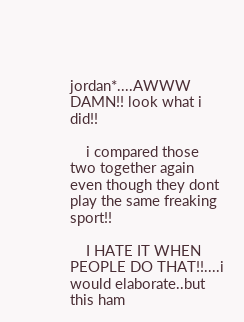jordan*....AWWW DAMN!! look what i did!!

    i compared those two together again even though they dont play the same freaking sport!!

    I HATE IT WHEN PEOPLE DO THAT!!....i would elaborate..but this ham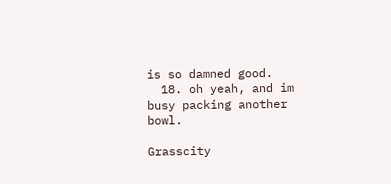is so damned good.
  18. oh yeah, and im busy packing another bowl.

Grasscity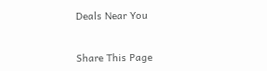Deals Near You


Share This Page